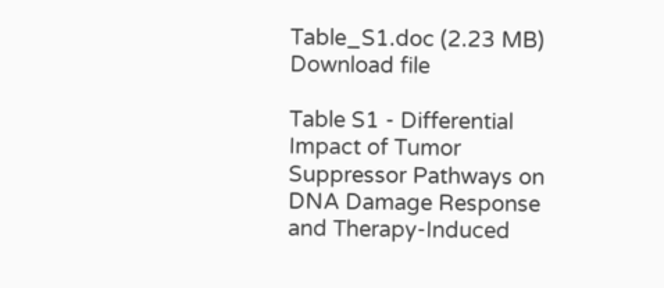Table_S1.doc (2.23 MB)
Download file

Table S1 - Differential Impact of Tumor Suppressor Pathways on DNA Damage Response and Therapy-Induced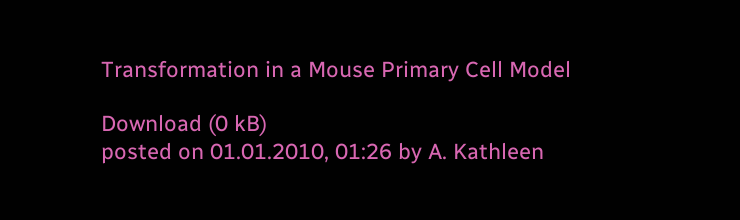Transformation in a Mouse Primary Cell Model

Download (0 kB)
posted on 01.01.2010, 01:26 by A. Kathleen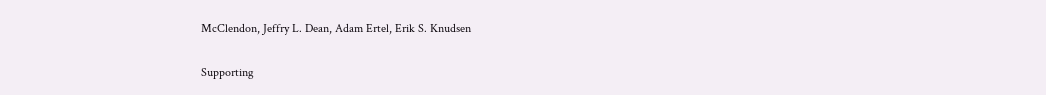McClendon, Jeffry L. Dean, Adam Ertel, Erik S. Knudsen

Supporting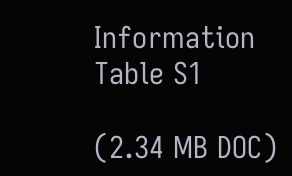Information Table S1

(2.34 MB DOC)